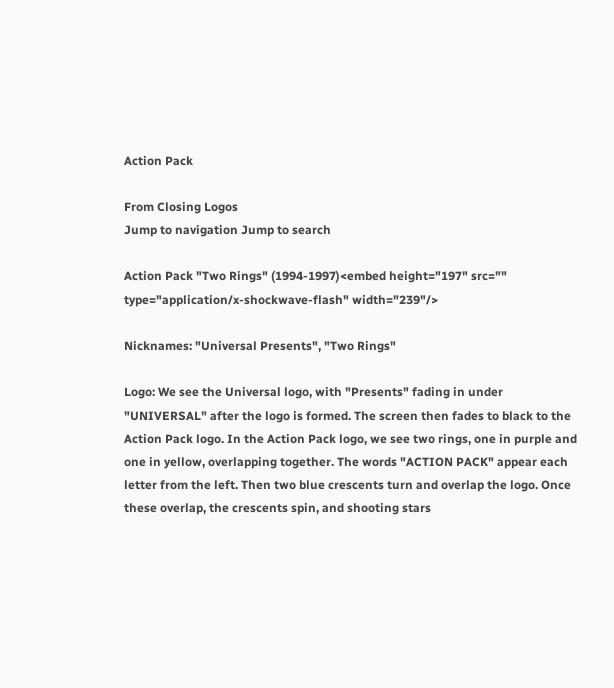Action Pack

From Closing Logos
Jump to navigation Jump to search

Action Pack "Two Rings" (1994-1997)<embed height="197" src="" type="application/x-shockwave-flash" width="239"/>

Nicknames: "Universal Presents", "Two Rings"

Logo: We see the Universal logo, with "Presents" fading in under "UNIVERSAL" after the logo is formed. The screen then fades to black to the Action Pack logo. In the Action Pack logo, we see two rings, one in purple and one in yellow, overlapping together. The words "ACTION PACK" appear each letter from the left. Then two blue crescents turn and overlap the logo. Once these overlap, the crescents spin, and shooting stars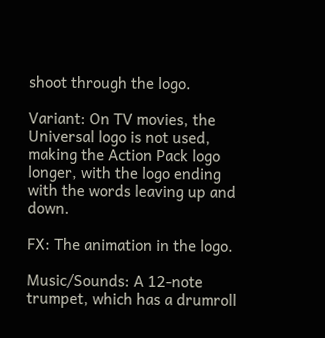shoot through the logo.

Variant: On TV movies, the Universal logo is not used, making the Action Pack logo longer, with the logo ending with the words leaving up and down.

FX: The animation in the logo.

Music/Sounds: A 12-note trumpet, which has a drumroll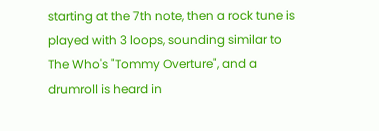starting at the 7th note, then a rock tune is played with 3 loops, sounding similar to The Who's "Tommy Overture", and a drumroll is heard in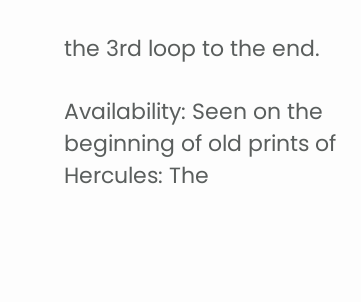the 3rd loop to the end.

Availability: Seen on the beginning of old prints of Hercules: The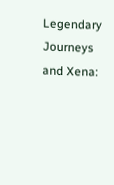Legendary Journeys and Xena: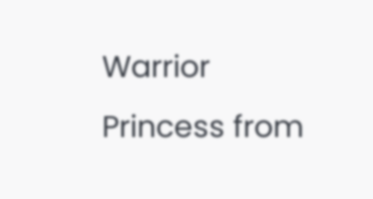Warrior Princess from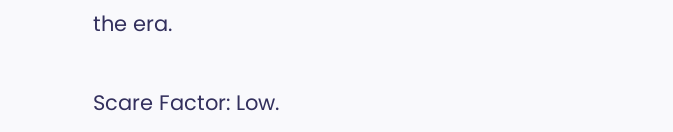the era.

Scare Factor: Low.